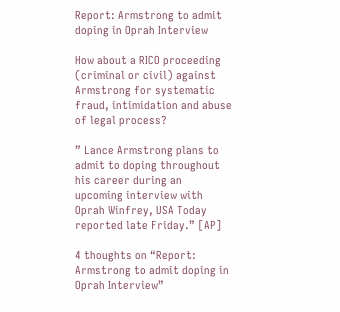Report: Armstrong to admit doping in Oprah Interview

How about a RICO proceeding (criminal or civil) against Armstrong for systematic fraud, intimidation and abuse of legal process?

” Lance Armstrong plans to admit to doping throughout his career during an upcoming interview with Oprah Winfrey, USA Today reported late Friday.” [AP]

4 thoughts on “Report: Armstrong to admit doping in Oprah Interview”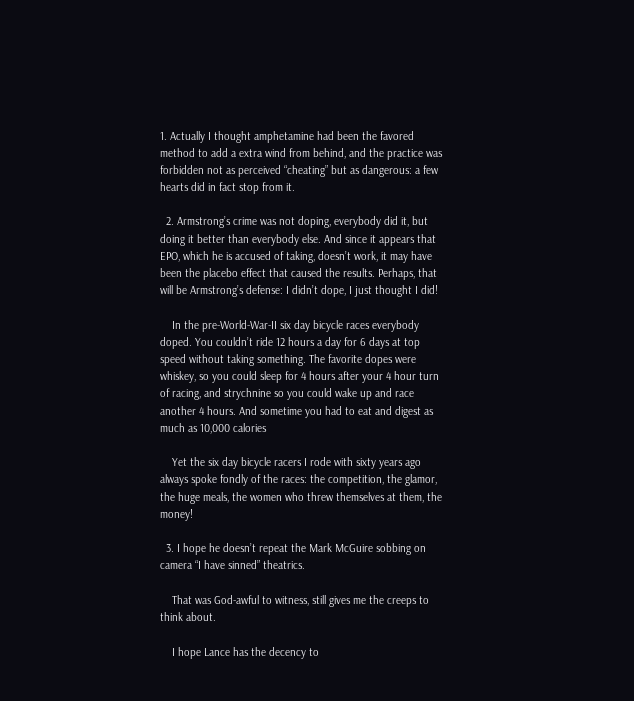1. Actually I thought amphetamine had been the favored method to add a extra wind from behind, and the practice was forbidden not as perceived “cheating” but as dangerous: a few hearts did in fact stop from it.

  2. Armstrong’s crime was not doping, everybody did it, but doing it better than everybody else. And since it appears that EPO, which he is accused of taking, doesn’t work, it may have been the placebo effect that caused the results. Perhaps, that will be Armstrong’s defense: I didn’t dope, I just thought I did!

    In the pre-World-War-II six day bicycle races everybody doped. You couldn’t ride 12 hours a day for 6 days at top speed without taking something. The favorite dopes were whiskey, so you could sleep for 4 hours after your 4 hour turn of racing, and strychnine so you could wake up and race another 4 hours. And sometime you had to eat and digest as much as 10,000 calories

    Yet the six day bicycle racers I rode with sixty years ago always spoke fondly of the races: the competition, the glamor, the huge meals, the women who threw themselves at them, the money!

  3. I hope he doesn’t repeat the Mark McGuire sobbing on camera “I have sinned” theatrics.

    That was God-awful to witness, still gives me the creeps to think about.

    I hope Lance has the decency to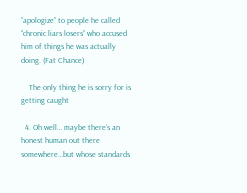“apologize” to people he called “chronic liars losers” who accused him of things he was actually doing. (Fat Chance)

    The only thing he is sorry for is getting caught

  4. Oh well… maybe there’s an honest human out there somewhere…but whose standards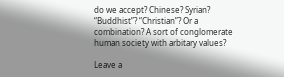do we accept? Chinese? Syrian? “Buddhist”? “Christian”? Or a combination? A sort of conglomerate human society with arbitary values?

Leave a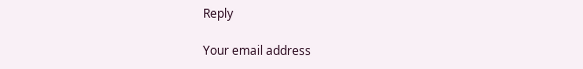Reply

Your email address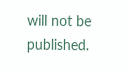will not be published.